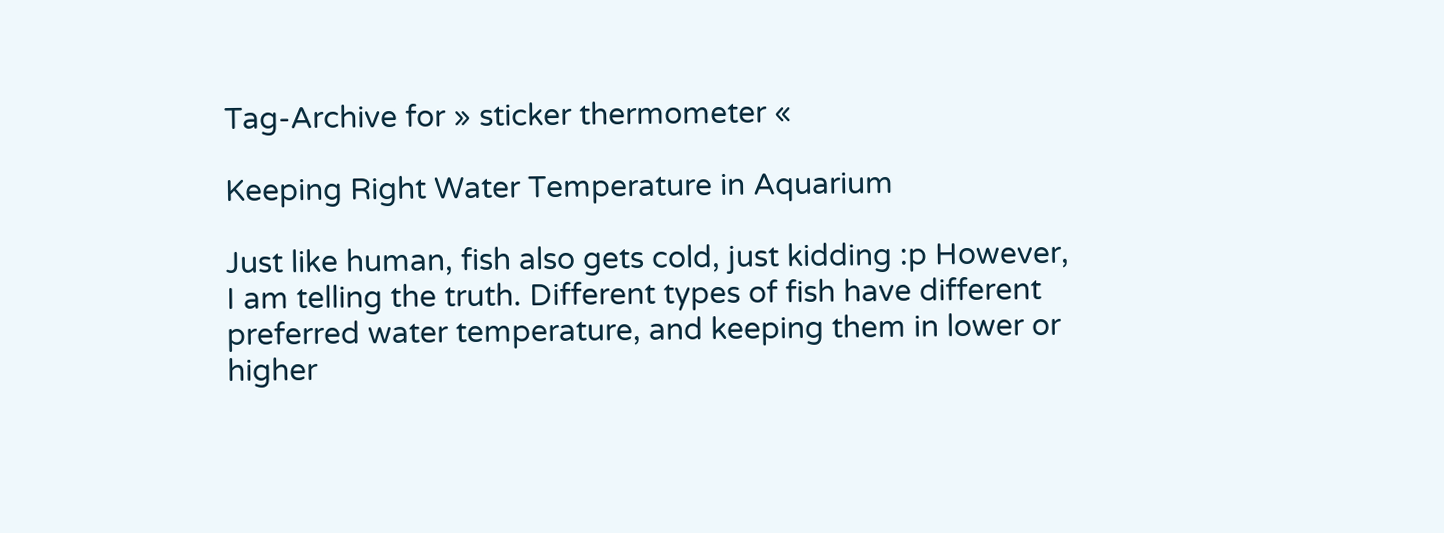Tag-Archive for » sticker thermometer «

Keeping Right Water Temperature in Aquarium

Just like human, fish also gets cold, just kidding :p However, I am telling the truth. Different types of fish have different preferred water temperature, and keeping them in lower or higher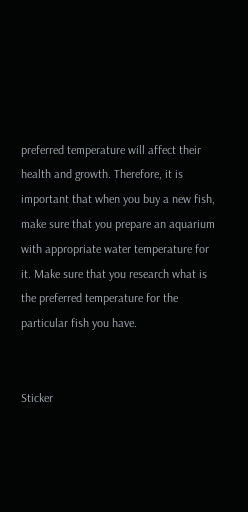preferred temperature will affect their health and growth. Therefore, it is important that when you buy a new fish, make sure that you prepare an aquarium with appropriate water temperature for it. Make sure that you research what is the preferred temperature for the particular fish you have.


Sticker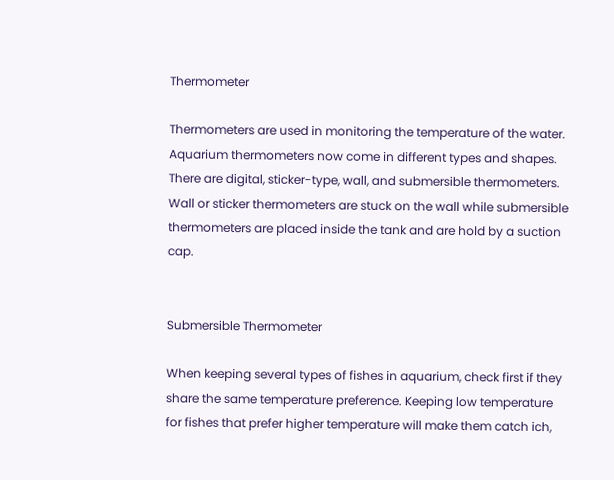Thermometer

Thermometers are used in monitoring the temperature of the water. Aquarium thermometers now come in different types and shapes. There are digital, sticker-type, wall, and submersible thermometers. Wall or sticker thermometers are stuck on the wall while submersible thermometers are placed inside the tank and are hold by a suction cap.


Submersible Thermometer

When keeping several types of fishes in aquarium, check first if they share the same temperature preference. Keeping low temperature for fishes that prefer higher temperature will make them catch ich,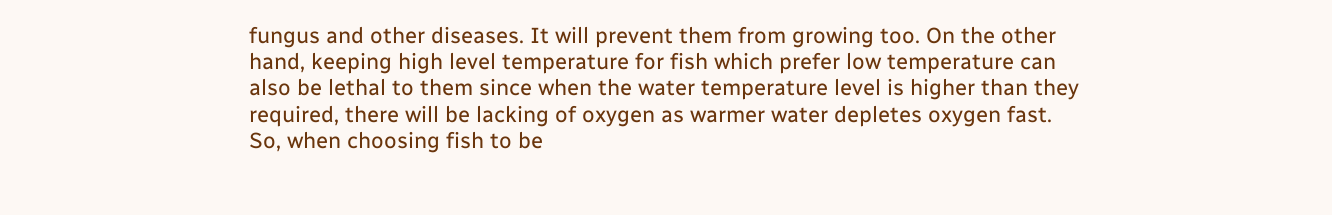fungus and other diseases. It will prevent them from growing too. On the other hand, keeping high level temperature for fish which prefer low temperature can also be lethal to them since when the water temperature level is higher than they required, there will be lacking of oxygen as warmer water depletes oxygen fast. So, when choosing fish to be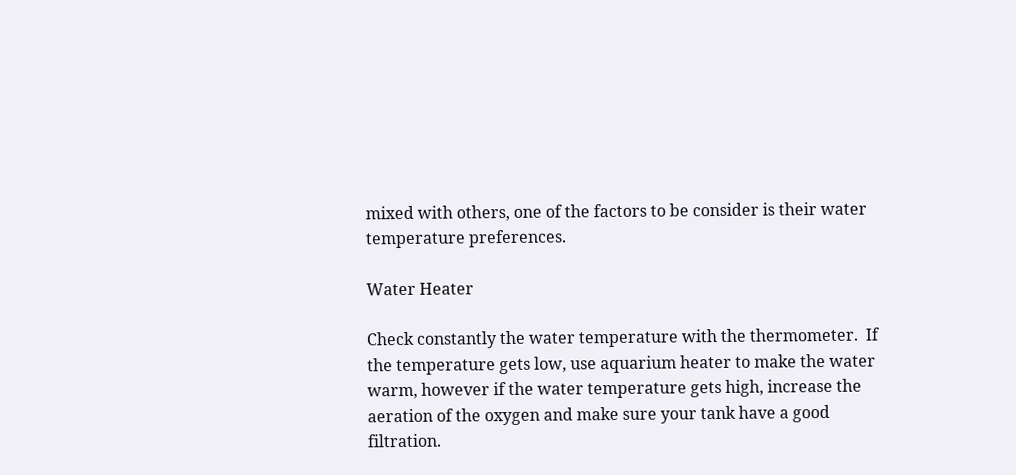mixed with others, one of the factors to be consider is their water temperature preferences.

Water Heater

Check constantly the water temperature with the thermometer.  If the temperature gets low, use aquarium heater to make the water warm, however if the water temperature gets high, increase the aeration of the oxygen and make sure your tank have a good filtration.